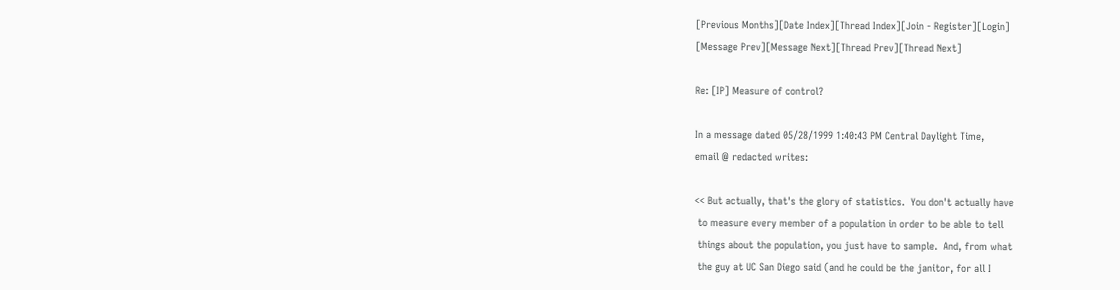[Previous Months][Date Index][Thread Index][Join - Register][Login]
[Message Prev][Message Next][Thread Prev][Thread Next]

Re: [IP] Measure of control?

In a message dated 05/28/1999 1:40:43 PM Central Daylight Time,
email @ redacted writes:

<< But actually, that's the glory of statistics.  You don't actually have
 to measure every member of a population in order to be able to tell
 things about the population, you just have to sample.  And, from what
 the guy at UC San Diego said (and he could be the janitor, for all I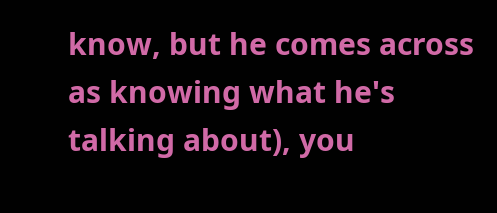know, but he comes across as knowing what he's talking about), you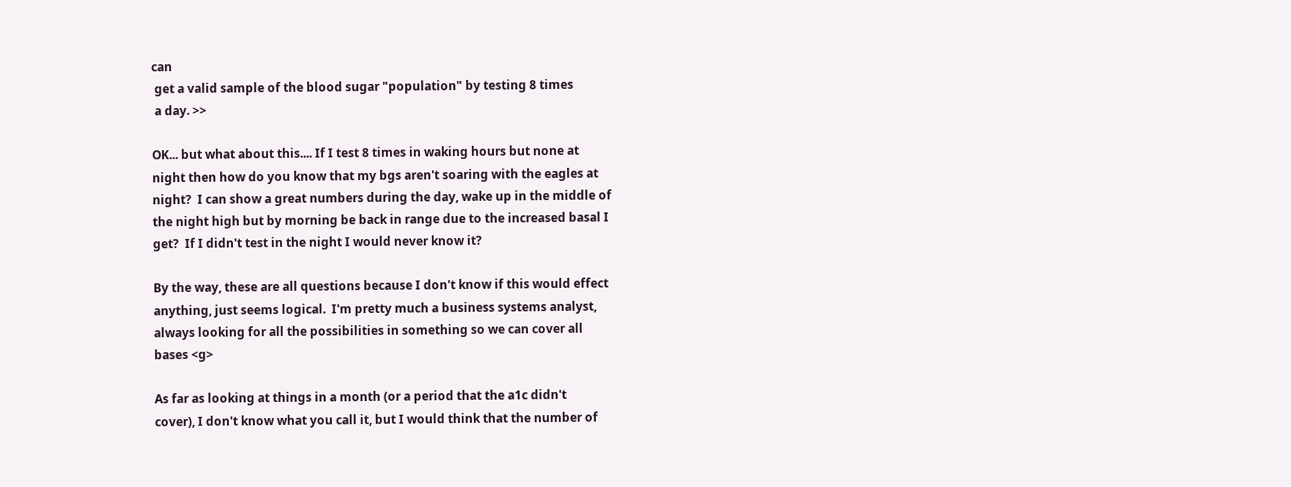can
 get a valid sample of the blood sugar "population" by testing 8 times
 a day. >>

OK... but what about this.... If I test 8 times in waking hours but none at
night then how do you know that my bgs aren't soaring with the eagles at
night?  I can show a great numbers during the day, wake up in the middle of
the night high but by morning be back in range due to the increased basal I
get?  If I didn't test in the night I would never know it?

By the way, these are all questions because I don't know if this would effect
anything, just seems logical.  I'm pretty much a business systems analyst,
always looking for all the possibilities in something so we can cover all
bases <g>

As far as looking at things in a month (or a period that the a1c didn't
cover), I don't know what you call it, but I would think that the number of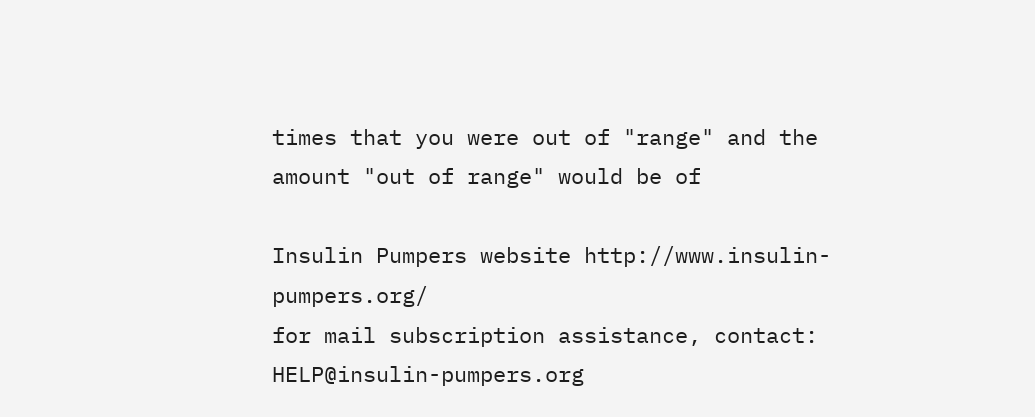times that you were out of "range" and the amount "out of range" would be of

Insulin Pumpers website http://www.insulin-pumpers.org/
for mail subscription assistance, contact: HELP@insulin-pumpers.org